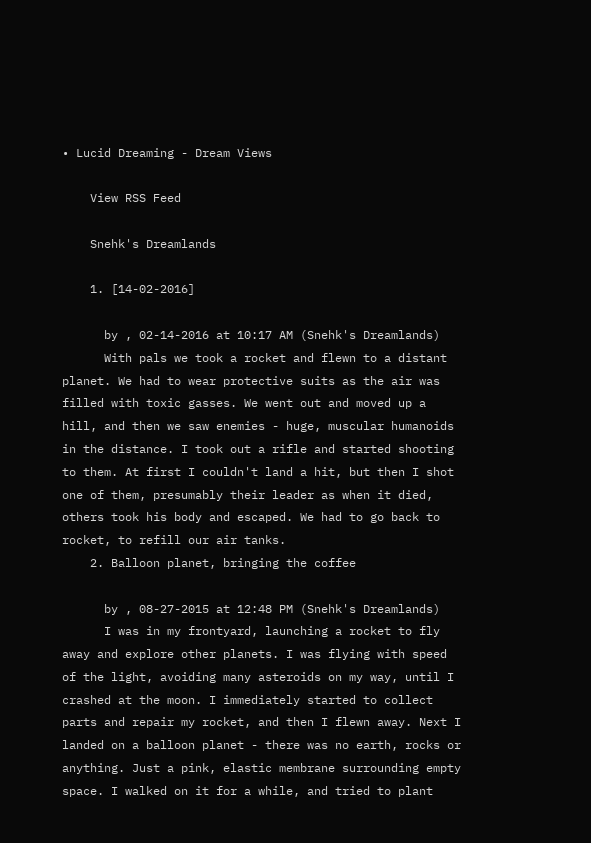• Lucid Dreaming - Dream Views

    View RSS Feed

    Snehk's Dreamlands

    1. [14-02-2016]

      by , 02-14-2016 at 10:17 AM (Snehk's Dreamlands)
      With pals we took a rocket and flewn to a distant planet. We had to wear protective suits as the air was filled with toxic gasses. We went out and moved up a hill, and then we saw enemies - huge, muscular humanoids in the distance. I took out a rifle and started shooting to them. At first I couldn't land a hit, but then I shot one of them, presumably their leader as when it died, others took his body and escaped. We had to go back to rocket, to refill our air tanks.
    2. Balloon planet, bringing the coffee

      by , 08-27-2015 at 12:48 PM (Snehk's Dreamlands)
      I was in my frontyard, launching a rocket to fly away and explore other planets. I was flying with speed of the light, avoiding many asteroids on my way, until I crashed at the moon. I immediately started to collect parts and repair my rocket, and then I flewn away. Next I landed on a balloon planet - there was no earth, rocks or anything. Just a pink, elastic membrane surrounding empty space. I walked on it for a while, and tried to plant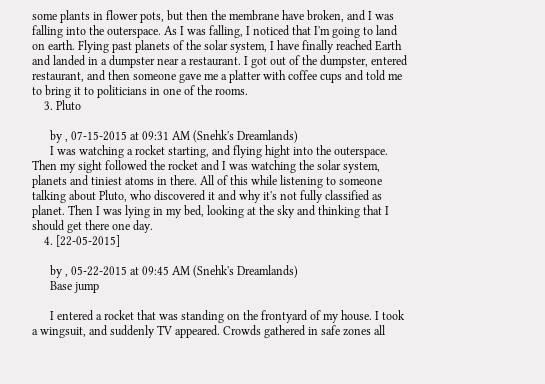some plants in flower pots, but then the membrane have broken, and I was falling into the outerspace. As I was falling, I noticed that I'm going to land on earth. Flying past planets of the solar system, I have finally reached Earth and landed in a dumpster near a restaurant. I got out of the dumpster, entered restaurant, and then someone gave me a platter with coffee cups and told me to bring it to politicians in one of the rooms.
    3. Pluto

      by , 07-15-2015 at 09:31 AM (Snehk's Dreamlands)
      I was watching a rocket starting, and flying hight into the outerspace. Then my sight followed the rocket and I was watching the solar system, planets and tiniest atoms in there. All of this while listening to someone talking about Pluto, who discovered it and why it's not fully classified as planet. Then I was lying in my bed, looking at the sky and thinking that I should get there one day.
    4. [22-05-2015]

      by , 05-22-2015 at 09:45 AM (Snehk's Dreamlands)
      Base jump

      I entered a rocket that was standing on the frontyard of my house. I took a wingsuit, and suddenly TV appeared. Crowds gathered in safe zones all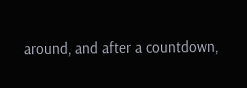around, and after a countdown,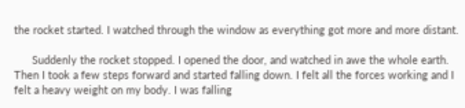the rocket started. I watched through the window as everything got more and more distant.

      Suddenly the rocket stopped. I opened the door, and watched in awe the whole earth. Then I took a few steps forward and started falling down. I felt all the forces working and I felt a heavy weight on my body. I was falling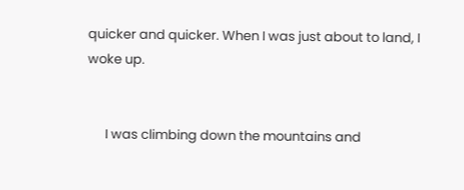quicker and quicker. When I was just about to land, I woke up.


      I was climbing down the mountains and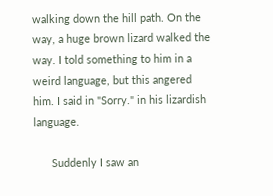walking down the hill path. On the way, a huge brown lizard walked the way. I told something to him in a weird language, but this angered him. I said in "Sorry." in his lizardish language.

      Suddenly I saw an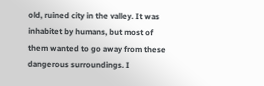old, ruined city in the valley. It was inhabitet by humans, but most of them wanted to go away from these dangerous surroundings. I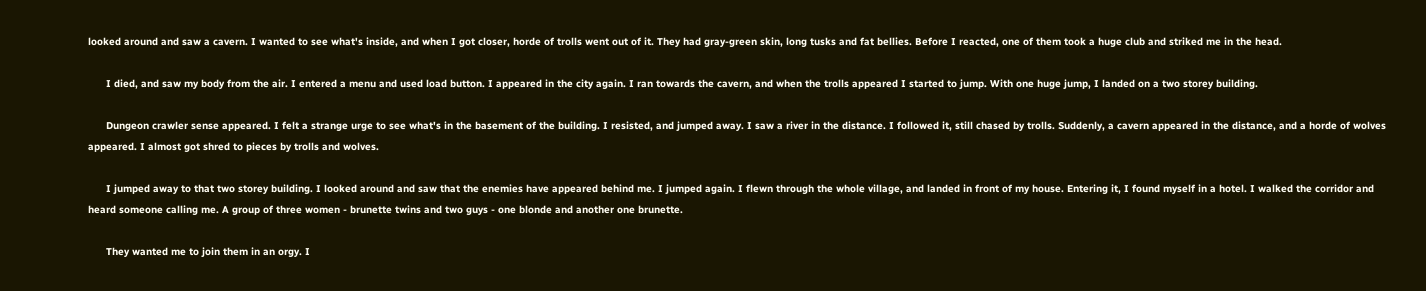looked around and saw a cavern. I wanted to see what's inside, and when I got closer, horde of trolls went out of it. They had gray-green skin, long tusks and fat bellies. Before I reacted, one of them took a huge club and striked me in the head.

      I died, and saw my body from the air. I entered a menu and used load button. I appeared in the city again. I ran towards the cavern, and when the trolls appeared I started to jump. With one huge jump, I landed on a two storey building.

      Dungeon crawler sense appeared. I felt a strange urge to see what's in the basement of the building. I resisted, and jumped away. I saw a river in the distance. I followed it, still chased by trolls. Suddenly, a cavern appeared in the distance, and a horde of wolves appeared. I almost got shred to pieces by trolls and wolves.

      I jumped away to that two storey building. I looked around and saw that the enemies have appeared behind me. I jumped again. I flewn through the whole village, and landed in front of my house. Entering it, I found myself in a hotel. I walked the corridor and heard someone calling me. A group of three women - brunette twins and two guys - one blonde and another one brunette.

      They wanted me to join them in an orgy. I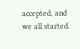accepted, and we all started.